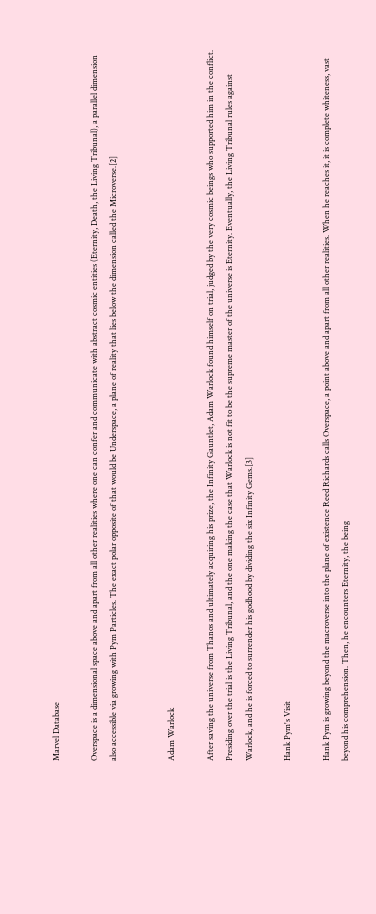Marvel Database

Overspace is a dimensional space above and apart from all other realities where one can confer and communicate with abstract cosmic entities (Eternity, Death, the Living Tribunal), a parallel dimension also accessible via growing with Pym Particles. The exact polar opposite of that would be Underspace, a plane of reality that lies below the dimension called the Microverse.[2]


Adam Warlock

After saving the universe from Thanos and ultimately acquiring his prize, the Infinity Gauntlet, Adam Warlock found himself on trial, judged by the very cosmic beings who supported him in the conflict. Presiding over the trial is the Living Tribunal, and the one making the case that Warlock is not fit to be the supreme master of the universe is Eternity. Eventually, the Living Tribunal rules against Warlock, and he is forced to surrender his godhood by dividing the six Infinity Gems.[3]

Hank Pym's Visit

Hank Pym is growing beyond the macroverse into the plane of existence Reed Richards calls Overspace, a point above and apart from all other realities. When he reaches it, it is complete whiteness, vast beyond his comprehension. Then, he encounters Eternity, the being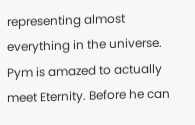representing almost everything in the universe. Pym is amazed to actually meet Eternity. Before he can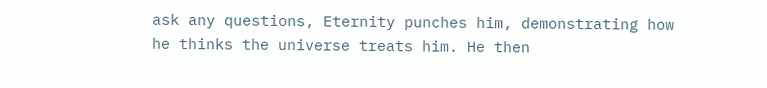ask any questions, Eternity punches him, demonstrating how he thinks the universe treats him. He then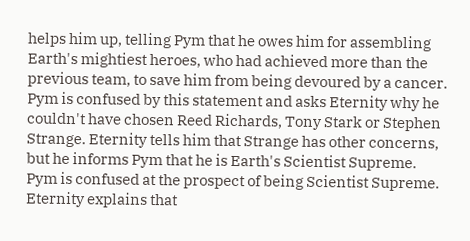helps him up, telling Pym that he owes him for assembling Earth's mightiest heroes, who had achieved more than the previous team, to save him from being devoured by a cancer. Pym is confused by this statement and asks Eternity why he couldn't have chosen Reed Richards, Tony Stark or Stephen Strange. Eternity tells him that Strange has other concerns, but he informs Pym that he is Earth's Scientist Supreme. Pym is confused at the prospect of being Scientist Supreme. Eternity explains that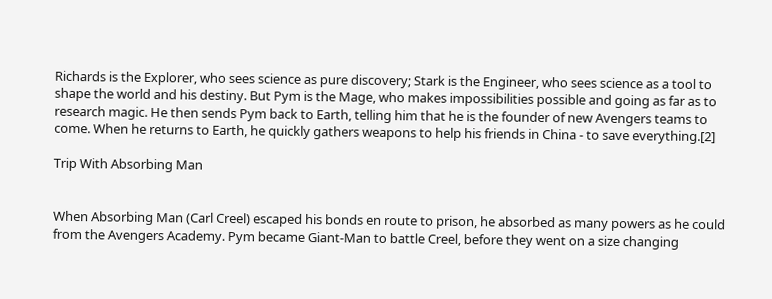Richards is the Explorer, who sees science as pure discovery; Stark is the Engineer, who sees science as a tool to shape the world and his destiny. But Pym is the Mage, who makes impossibilities possible and going as far as to research magic. He then sends Pym back to Earth, telling him that he is the founder of new Avengers teams to come. When he returns to Earth, he quickly gathers weapons to help his friends in China - to save everything.[2]

Trip With Absorbing Man


When Absorbing Man (Carl Creel) escaped his bonds en route to prison, he absorbed as many powers as he could from the Avengers Academy. Pym became Giant-Man to battle Creel, before they went on a size changing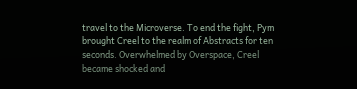travel to the Microverse. To end the fight, Pym brought Creel to the realm of Abstracts for ten seconds. Overwhelmed by Overspace, Creel became shocked and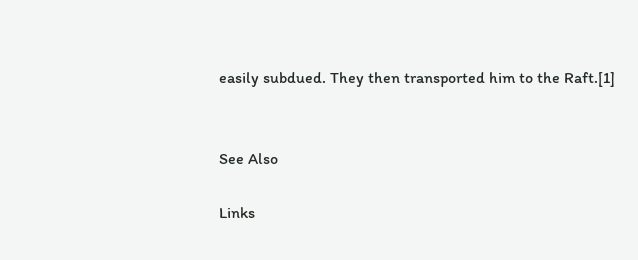easily subdued. They then transported him to the Raft.[1]


See Also

Links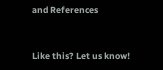and References


Like this? Let us know!